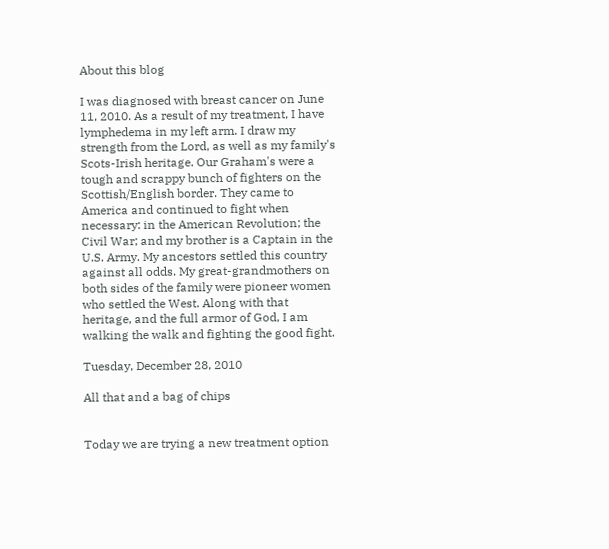About this blog

I was diagnosed with breast cancer on June 11, 2010. As a result of my treatment, I have lymphedema in my left arm. I draw my strength from the Lord, as well as my family's Scots-Irish heritage. Our Graham's were a tough and scrappy bunch of fighters on the Scottish/English border. They came to America and continued to fight when necessary: in the American Revolution; the Civil War; and my brother is a Captain in the U.S. Army. My ancestors settled this country against all odds. My great-grandmothers on both sides of the family were pioneer women who settled the West. Along with that heritage, and the full armor of God, I am walking the walk and fighting the good fight.

Tuesday, December 28, 2010

All that and a bag of chips


Today we are trying a new treatment option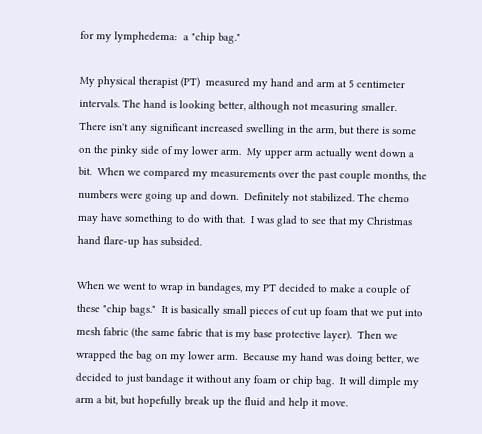for my lymphedema:  a "chip bag."

My physical therapist (PT)  measured my hand and arm at 5 centimeter intervals. The hand is looking better, although not measuring smaller.  There isn't any significant increased swelling in the arm, but there is some on the pinky side of my lower arm.  My upper arm actually went down a bit.  When we compared my measurements over the past couple months, the numbers were going up and down.  Definitely not stabilized. The chemo may have something to do with that.  I was glad to see that my Christmas hand flare-up has subsided.

When we went to wrap in bandages, my PT decided to make a couple of these "chip bags."  It is basically small pieces of cut up foam that we put into mesh fabric (the same fabric that is my base protective layer).  Then we wrapped the bag on my lower arm.  Because my hand was doing better, we decided to just bandage it without any foam or chip bag.  It will dimple my arm a bit, but hopefully break up the fluid and help it move.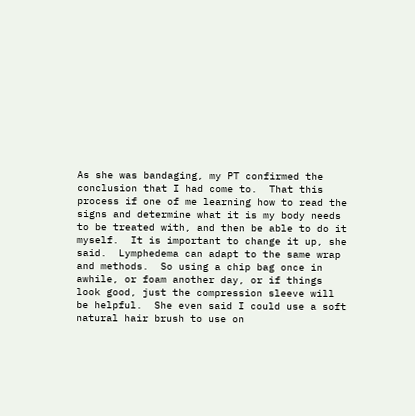As she was bandaging, my PT confirmed the conclusion that I had come to.  That this process if one of me learning how to read the signs and determine what it is my body needs to be treated with, and then be able to do it myself.  It is important to change it up, she said.  Lymphedema can adapt to the same wrap and methods.  So using a chip bag once in awhile, or foam another day, or if things look good, just the compression sleeve will be helpful.  She even said I could use a soft natural hair brush to use on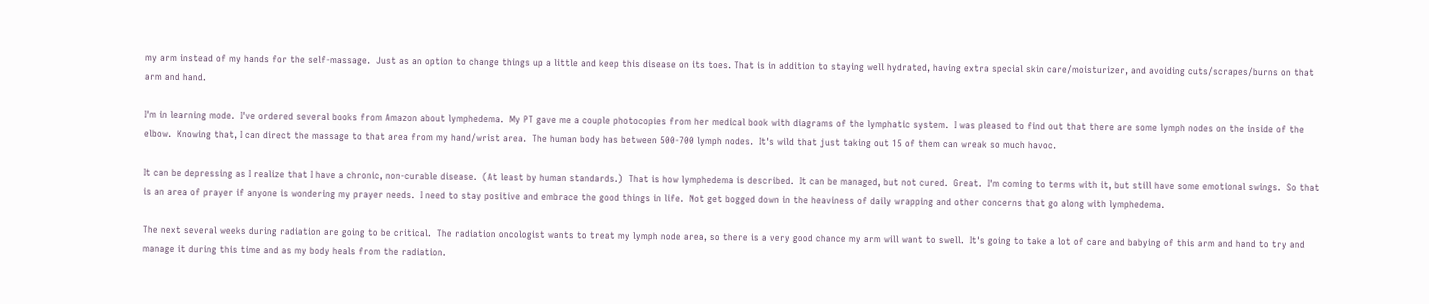my arm instead of my hands for the self-massage.  Just as an option to change things up a little and keep this disease on its toes. That is in addition to staying well hydrated, having extra special skin care/moisturizer, and avoiding cuts/scrapes/burns on that arm and hand.

I'm in learning mode.  I've ordered several books from Amazon about lymphedema.  My PT gave me a couple photocopies from her medical book with diagrams of the lymphatic system.  I was pleased to find out that there are some lymph nodes on the inside of the elbow.  Knowing that, I can direct the massage to that area from my hand/wrist area.  The human body has between 500-700 lymph nodes.  It's wild that just taking out 15 of them can wreak so much havoc.

It can be depressing as I realize that I have a chronic, non-curable disease.  (At least by human standards.)  That is how lymphedema is described.  It can be managed, but not cured.  Great.  I'm coming to terms with it, but still have some emotional swings.  So that is an area of prayer if anyone is wondering my prayer needs.  I need to stay positive and embrace the good things in life.  Not get bogged down in the heaviness of daily wrapping and other concerns that go along with lymphedema.

The next several weeks during radiation are going to be critical.  The radiation oncologist wants to treat my lymph node area, so there is a very good chance my arm will want to swell.  It's going to take a lot of care and babying of this arm and hand to try and manage it during this time and as my body heals from the radiation.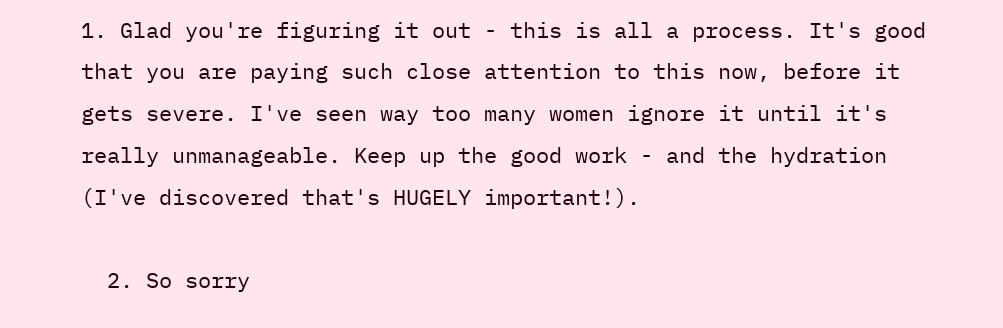1. Glad you're figuring it out - this is all a process. It's good that you are paying such close attention to this now, before it gets severe. I've seen way too many women ignore it until it's really unmanageable. Keep up the good work - and the hydration (I've discovered that's HUGELY important!).

  2. So sorry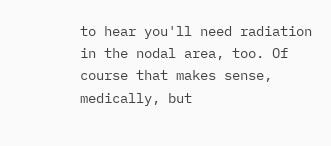to hear you'll need radiation in the nodal area, too. Of course that makes sense, medically, but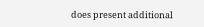does present additional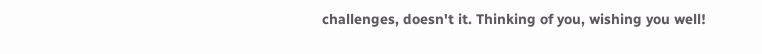challenges, doesn't it. Thinking of you, wishing you well!